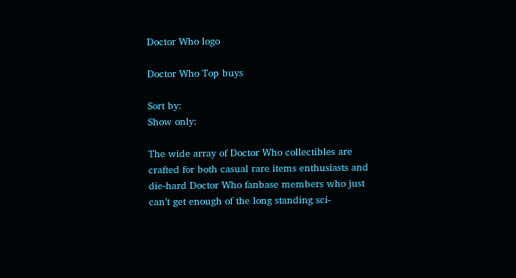Doctor Who logo

Doctor Who Top buys

Sort by:
Show only:

The wide array of Doctor Who collectibles are crafted for both casual rare items enthusiasts and die-hard Doctor Who fanbase members who just can’t get enough of the long standing sci-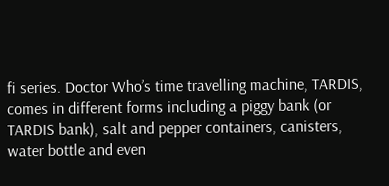fi series. Doctor Who’s time travelling machine, TARDIS, comes in different forms including a piggy bank (or TARDIS bank), salt and pepper containers, canisters, water bottle and even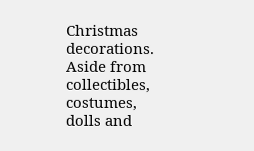Christmas decorations. Aside from collectibles, costumes, dolls and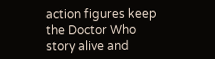action figures keep the Doctor Who story alive and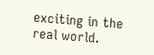exciting in the real world.